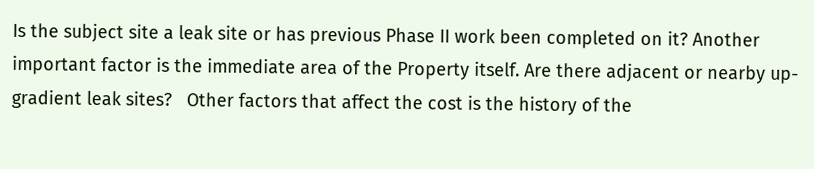Is the subject site a leak site or has previous Phase II work been completed on it? Another important factor is the immediate area of the Property itself. Are there adjacent or nearby up-gradient leak sites?   Other factors that affect the cost is the history of the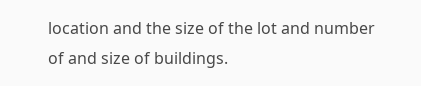location and the size of the lot and number of and size of buildings.